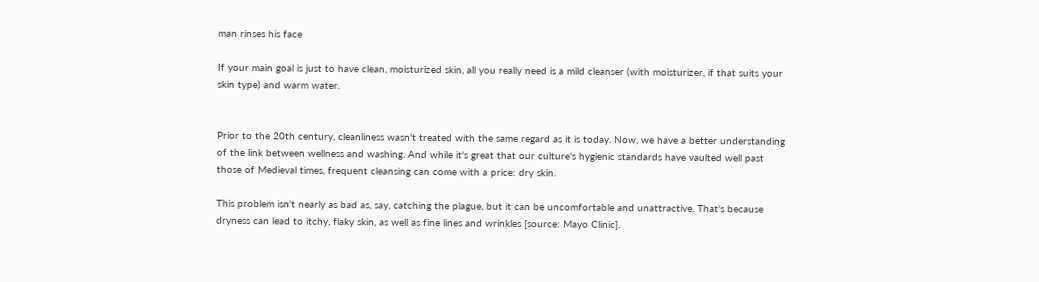man rinses his face

If your main goal is just to have clean, moisturized skin, all you really need is a mild cleanser (with moisturizer, if that suits your skin type) and warm water.


Prior to the 20th century, cleanliness wasn't treated with the same regard as it is today. Now, we have a better understanding of the link between wellness and washing. And while it's great that our culture's hygienic standards have vaulted well past those of Medieval times, frequent cleansing can come with a price: dry skin.

This problem isn't nearly as bad as, say, catching the plague, but it can be uncomfortable and unattractive. That's because dryness can lead to itchy, flaky skin, as well as fine lines and wrinkles [source: Mayo Clinic].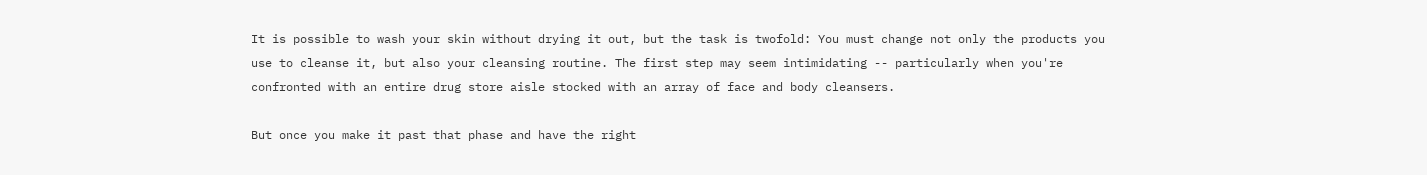It is possible to wash your skin without drying it out, but the task is twofold: You must change not only the products you use to cleanse it, but also your cleansing routine. The first step may seem intimidating -- particularly when you're confronted with an entire drug store aisle stocked with an array of face and body cleansers.

But once you make it past that phase and have the right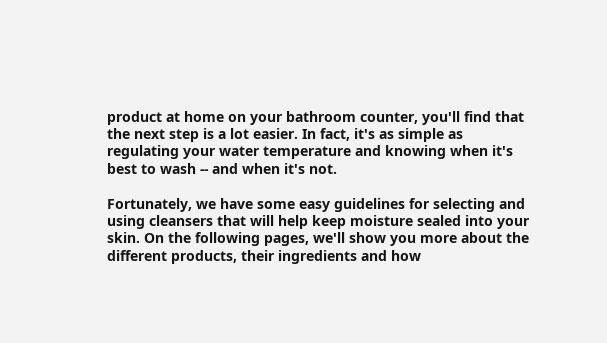product at home on your bathroom counter, you'll find that the next step is a lot easier. In fact, it's as simple as regulating your water temperature and knowing when it's best to wash -- and when it's not.

Fortunately, we have some easy guidelines for selecting and using cleansers that will help keep moisture sealed into your skin. On the following pages, we'll show you more about the different products, their ingredients and how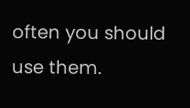often you should use them.